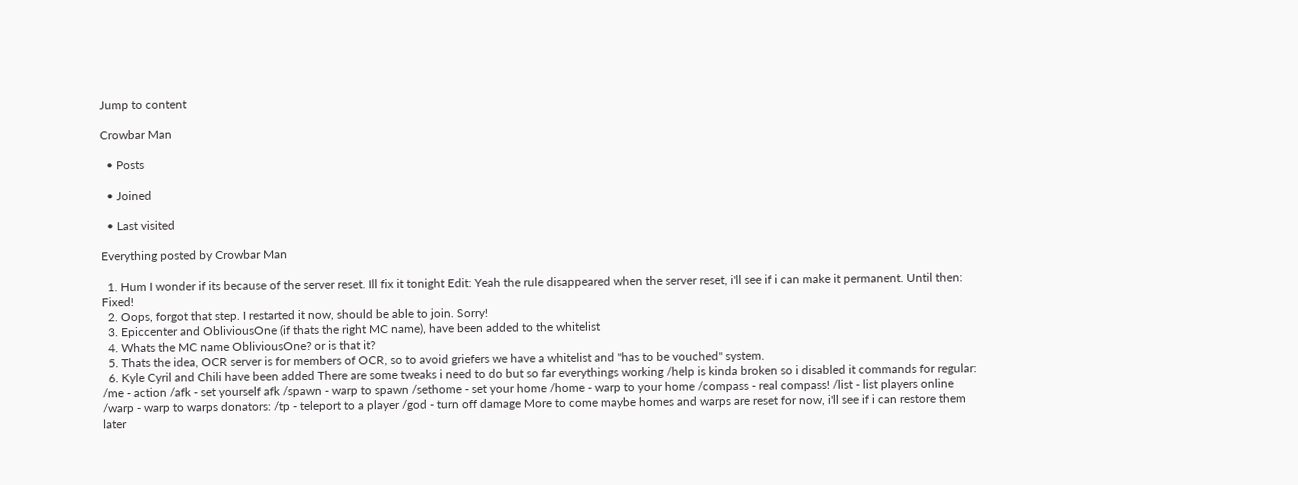Jump to content

Crowbar Man

  • Posts

  • Joined

  • Last visited

Everything posted by Crowbar Man

  1. Hum I wonder if its because of the server reset. Ill fix it tonight Edit: Yeah the rule disappeared when the server reset, i'll see if i can make it permanent. Until then: Fixed!
  2. Oops, forgot that step. I restarted it now, should be able to join. Sorry!
  3. Epiccenter and ObliviousOne (if thats the right MC name), have been added to the whitelist
  4. Whats the MC name ObliviousOne? or is that it?
  5. Thats the idea, OCR server is for members of OCR, so to avoid griefers we have a whitelist and "has to be vouched" system.
  6. Kyle Cyril and Chili have been added There are some tweaks i need to do but so far everythings working /help is kinda broken so i disabled it commands for regular: /me - action /afk - set yourself afk /spawn - warp to spawn /sethome - set your home /home - warp to your home /compass - real compass! /list - list players online /warp - warp to warps donators: /tp - teleport to a player /god - turn off damage More to come maybe homes and warps are reset for now, i'll see if i can restore them later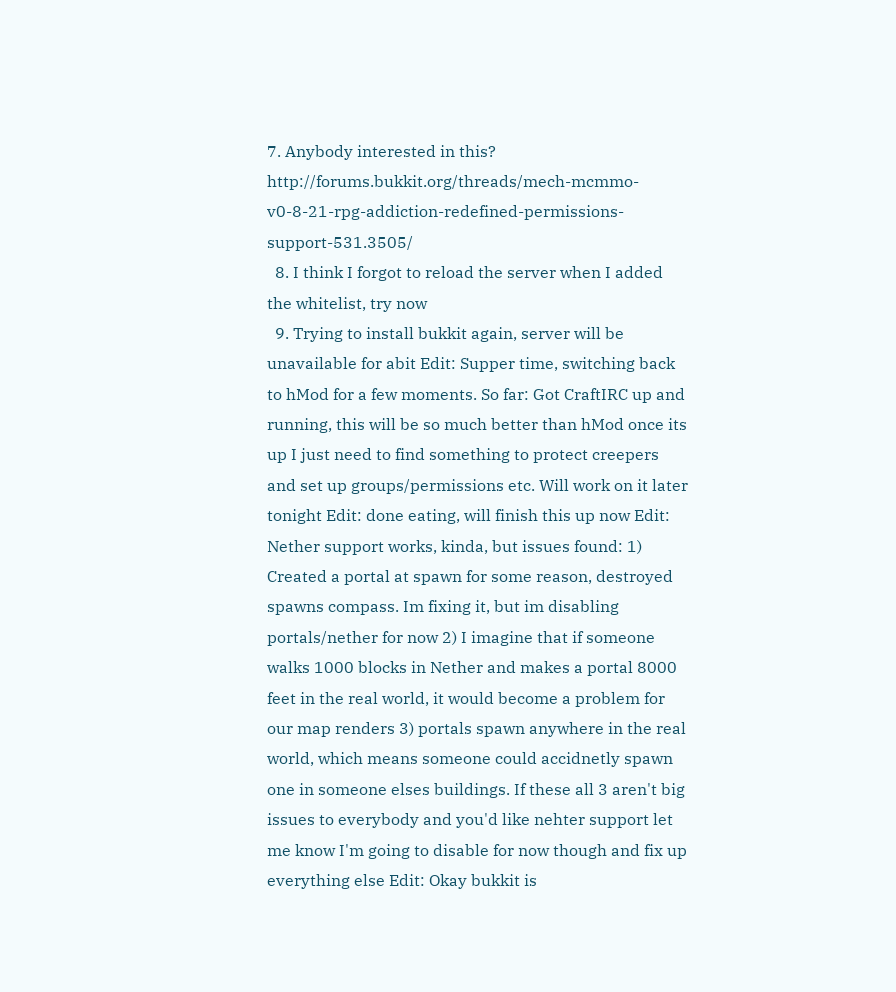7. Anybody interested in this? http://forums.bukkit.org/threads/mech-mcmmo-v0-8-21-rpg-addiction-redefined-permissions-support-531.3505/
  8. I think I forgot to reload the server when I added the whitelist, try now
  9. Trying to install bukkit again, server will be unavailable for abit Edit: Supper time, switching back to hMod for a few moments. So far: Got CraftIRC up and running, this will be so much better than hMod once its up I just need to find something to protect creepers and set up groups/permissions etc. Will work on it later tonight Edit: done eating, will finish this up now Edit: Nether support works, kinda, but issues found: 1) Created a portal at spawn for some reason, destroyed spawns compass. Im fixing it, but im disabling portals/nether for now 2) I imagine that if someone walks 1000 blocks in Nether and makes a portal 8000 feet in the real world, it would become a problem for our map renders 3) portals spawn anywhere in the real world, which means someone could accidnetly spawn one in someone elses buildings. If these all 3 aren't big issues to everybody and you'd like nehter support let me know I'm going to disable for now though and fix up everything else Edit: Okay bukkit is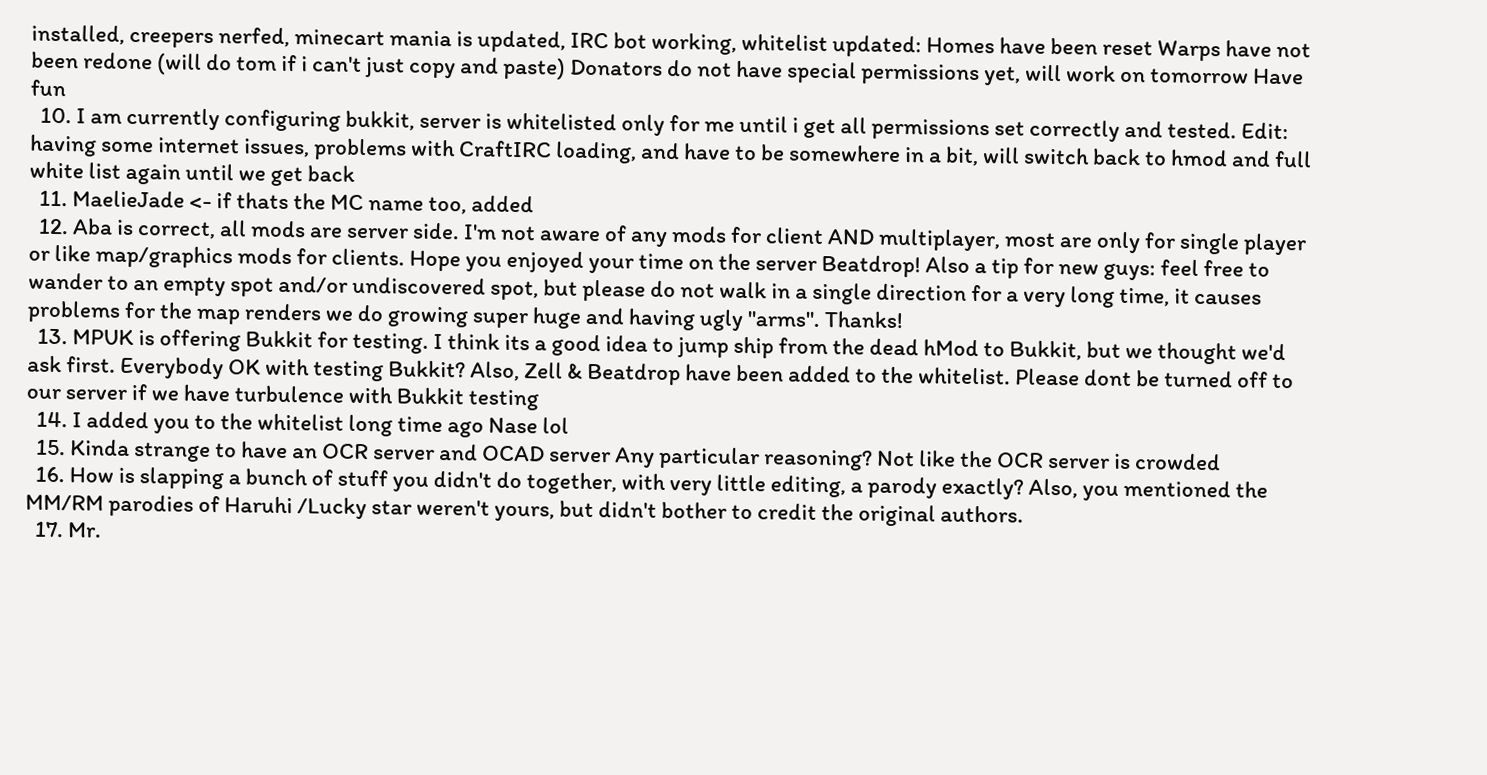installed, creepers nerfed, minecart mania is updated, IRC bot working, whitelist updated: Homes have been reset Warps have not been redone (will do tom if i can't just copy and paste) Donators do not have special permissions yet, will work on tomorrow Have fun
  10. I am currently configuring bukkit, server is whitelisted only for me until i get all permissions set correctly and tested. Edit: having some internet issues, problems with CraftIRC loading, and have to be somewhere in a bit, will switch back to hmod and full white list again until we get back
  11. MaelieJade <- if thats the MC name too, added
  12. Aba is correct, all mods are server side. I'm not aware of any mods for client AND multiplayer, most are only for single player or like map/graphics mods for clients. Hope you enjoyed your time on the server Beatdrop! Also a tip for new guys: feel free to wander to an empty spot and/or undiscovered spot, but please do not walk in a single direction for a very long time, it causes problems for the map renders we do growing super huge and having ugly "arms". Thanks!
  13. MPUK is offering Bukkit for testing. I think its a good idea to jump ship from the dead hMod to Bukkit, but we thought we'd ask first. Everybody OK with testing Bukkit? Also, Zell & Beatdrop have been added to the whitelist. Please dont be turned off to our server if we have turbulence with Bukkit testing
  14. I added you to the whitelist long time ago Nase lol
  15. Kinda strange to have an OCR server and OCAD server Any particular reasoning? Not like the OCR server is crowded
  16. How is slapping a bunch of stuff you didn't do together, with very little editing, a parody exactly? Also, you mentioned the MM/RM parodies of Haruhi /Lucky star weren't yours, but didn't bother to credit the original authors.
  17. Mr.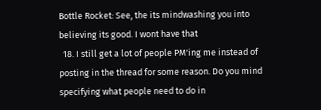Bottle Rocket: See, the its mindwashing you into believing its good. I wont have that
  18. I still get a lot of people PM'ing me instead of posting in the thread for some reason. Do you mind specifying what people need to do in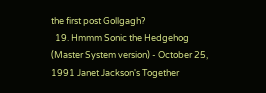the first post Gollgagh?
  19. Hmmm Sonic the Hedgehog (Master System version) - October 25, 1991 Janet Jackson's Together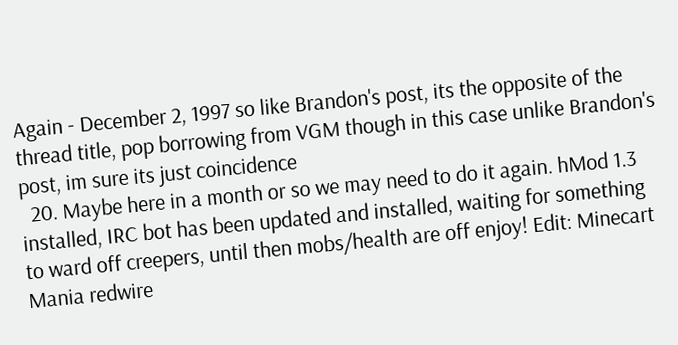Again - December 2, 1997 so like Brandon's post, its the opposite of the thread title, pop borrowing from VGM though in this case unlike Brandon's post, im sure its just coincidence
  20. Maybe here in a month or so we may need to do it again. hMod 1.3 installed, IRC bot has been updated and installed, waiting for something to ward off creepers, until then mobs/health are off enjoy! Edit: Minecart Mania redwire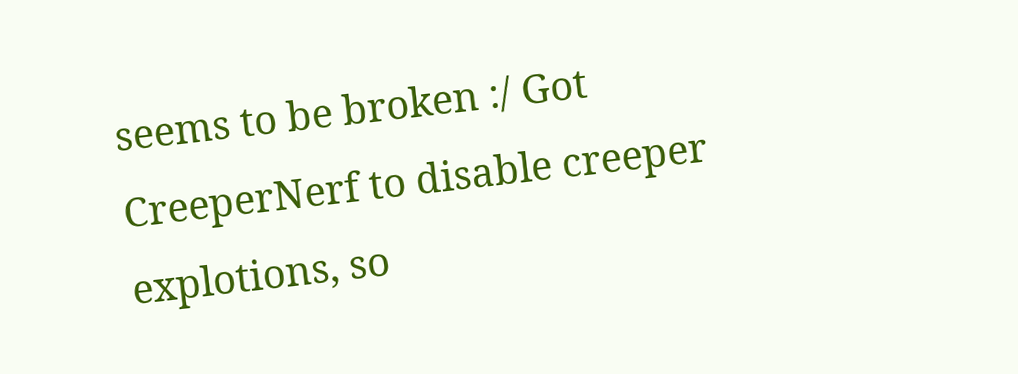seems to be broken :/ Got CreeperNerf to disable creeper explotions, so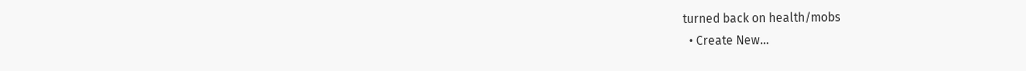turned back on health/mobs
  • Create New...